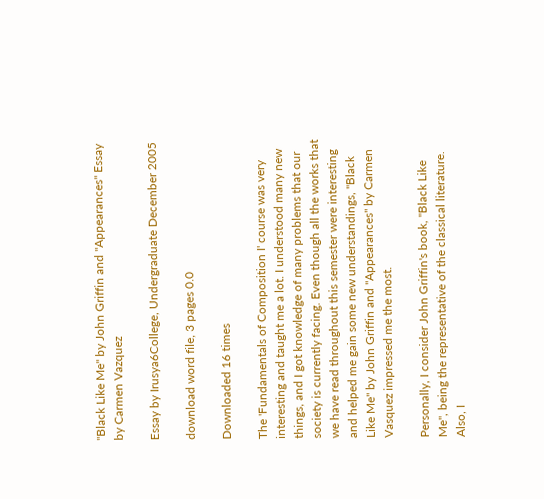"Black Like Me" by John Griffin and "Appearances" Essay by Carmen Vazquez

Essay by Irusya6College, Undergraduate December 2005

download word file, 3 pages 0.0

Downloaded 16 times

The 'Fundamentals of Composition I' course was very interesting and taught me a lot. I understood many new things, and I got knowledge of many problems that our society is currently facing. Even though all the works that we have read throughout this semester were interesting and helped me gain some new understandings, "Black Like Me" by John Griffin and "Appearances" by Carmen Vasquez impressed me the most.

Personally, I consider John Griffin's book, "Black Like Me", being the representative of the classical literature. Also, I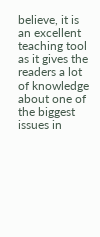believe, it is an excellent teaching tool as it gives the readers a lot of knowledge about one of the biggest issues in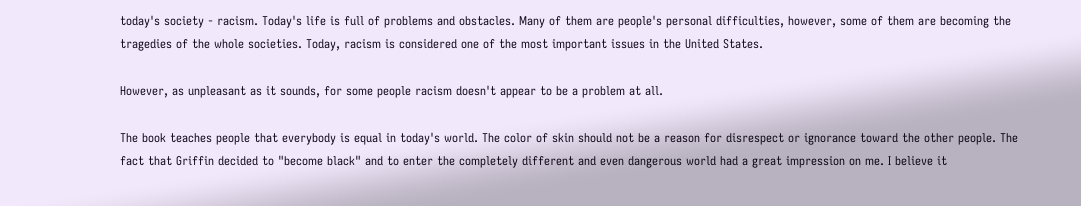today's society - racism. Today's life is full of problems and obstacles. Many of them are people's personal difficulties, however, some of them are becoming the tragedies of the whole societies. Today, racism is considered one of the most important issues in the United States.

However, as unpleasant as it sounds, for some people racism doesn't appear to be a problem at all.

The book teaches people that everybody is equal in today's world. The color of skin should not be a reason for disrespect or ignorance toward the other people. The fact that Griffin decided to "become black" and to enter the completely different and even dangerous world had a great impression on me. I believe it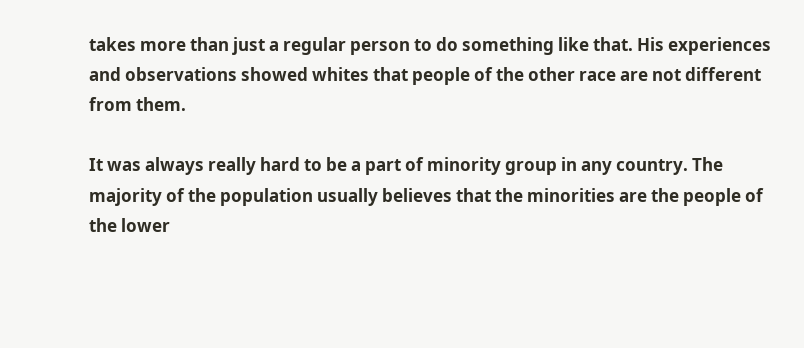takes more than just a regular person to do something like that. His experiences and observations showed whites that people of the other race are not different from them.

It was always really hard to be a part of minority group in any country. The majority of the population usually believes that the minorities are the people of the lower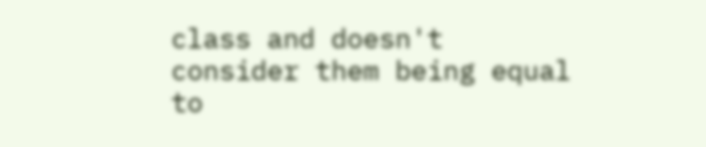class and doesn't consider them being equal to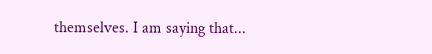themselves. I am saying that...